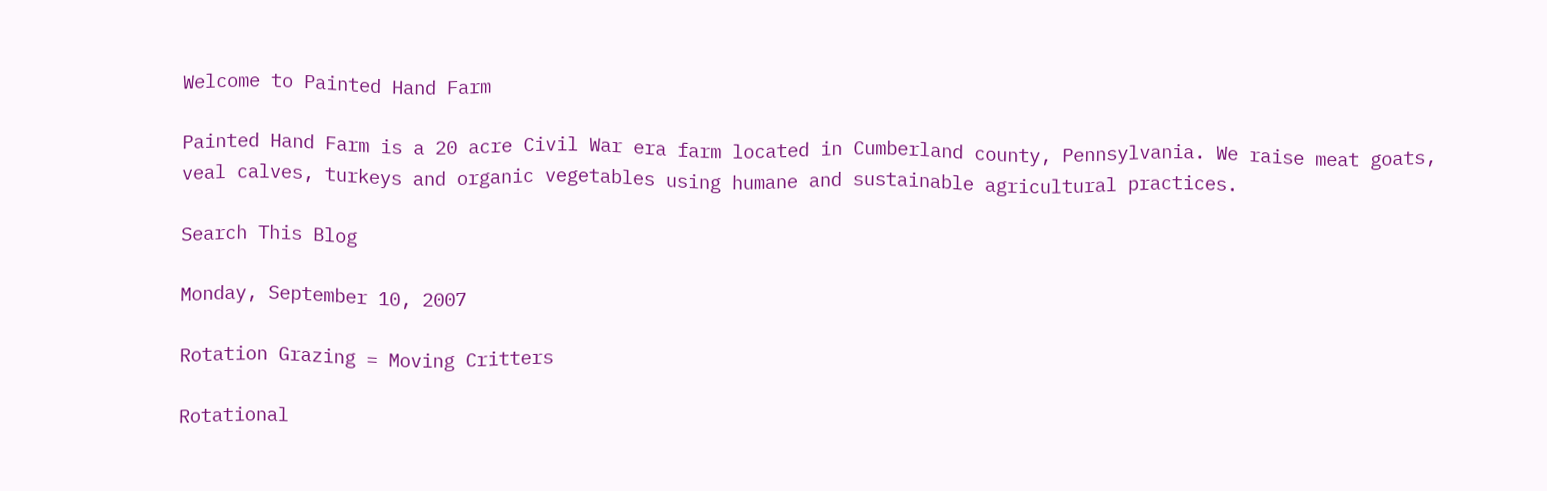Welcome to Painted Hand Farm

Painted Hand Farm is a 20 acre Civil War era farm located in Cumberland county, Pennsylvania. We raise meat goats, veal calves, turkeys and organic vegetables using humane and sustainable agricultural practices.

Search This Blog

Monday, September 10, 2007

Rotation Grazing = Moving Critters

Rotational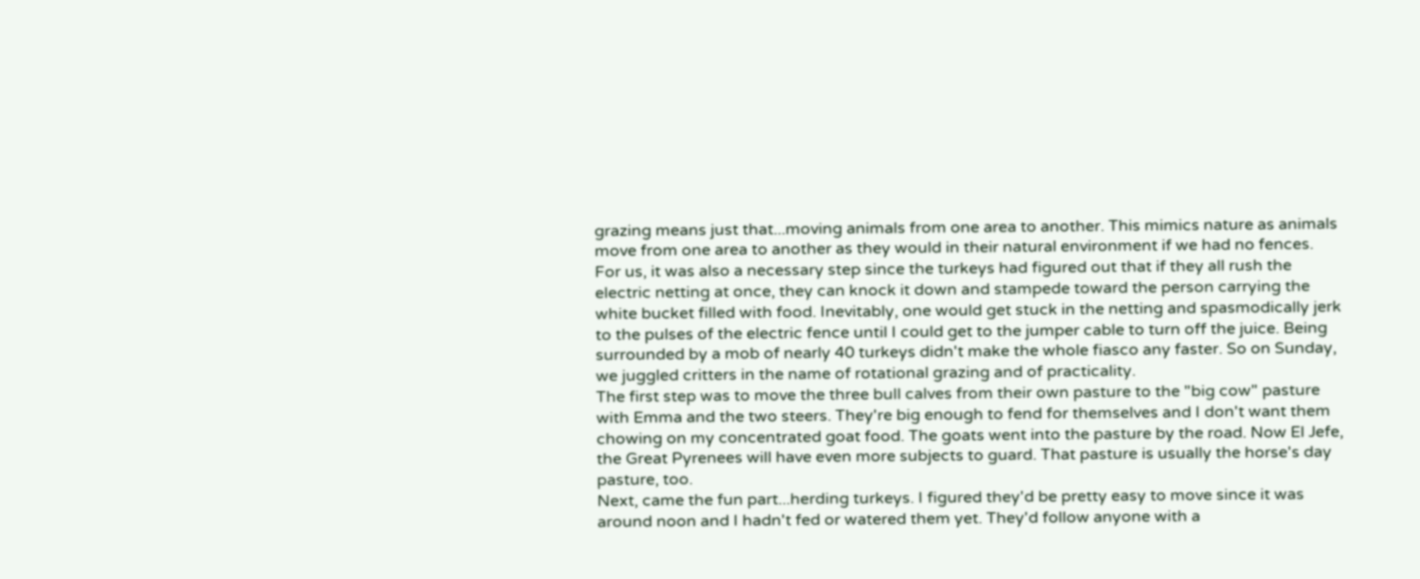grazing means just that...moving animals from one area to another. This mimics nature as animals move from one area to another as they would in their natural environment if we had no fences. For us, it was also a necessary step since the turkeys had figured out that if they all rush the electric netting at once, they can knock it down and stampede toward the person carrying the white bucket filled with food. Inevitably, one would get stuck in the netting and spasmodically jerk to the pulses of the electric fence until I could get to the jumper cable to turn off the juice. Being surrounded by a mob of nearly 40 turkeys didn't make the whole fiasco any faster. So on Sunday, we juggled critters in the name of rotational grazing and of practicality.
The first step was to move the three bull calves from their own pasture to the "big cow" pasture with Emma and the two steers. They're big enough to fend for themselves and I don't want them chowing on my concentrated goat food. The goats went into the pasture by the road. Now El Jefe, the Great Pyrenees will have even more subjects to guard. That pasture is usually the horse's day pasture, too.
Next, came the fun part...herding turkeys. I figured they'd be pretty easy to move since it was around noon and I hadn't fed or watered them yet. They'd follow anyone with a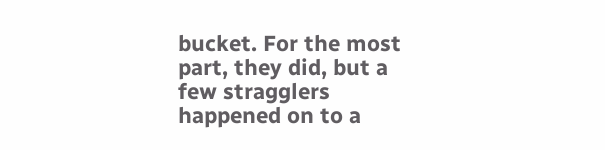bucket. For the most part, they did, but a few stragglers happened on to a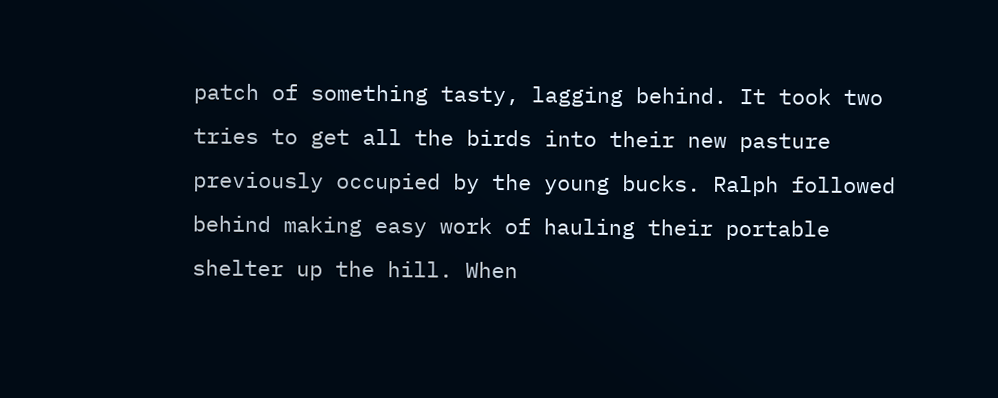patch of something tasty, lagging behind. It took two tries to get all the birds into their new pasture previously occupied by the young bucks. Ralph followed behind making easy work of hauling their portable shelter up the hill. When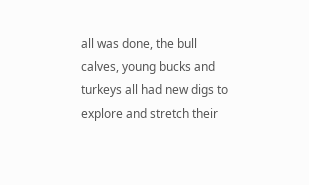all was done, the bull calves, young bucks and turkeys all had new digs to explore and stretch their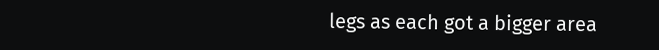legs as each got a bigger area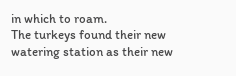in which to roam.
The turkeys found their new watering station as their new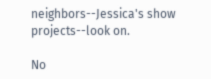neighbors--Jessica's show projects--look on.

No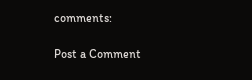comments:

Post a Comment